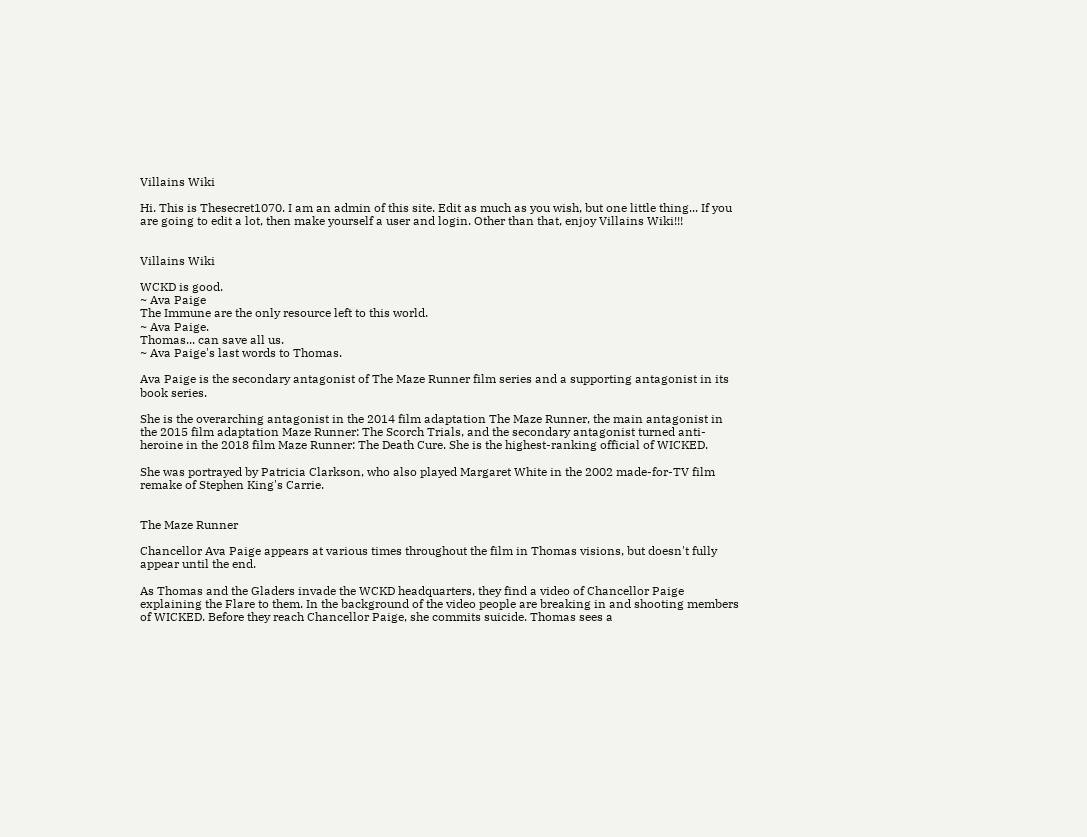Villains Wiki

Hi. This is Thesecret1070. I am an admin of this site. Edit as much as you wish, but one little thing... If you are going to edit a lot, then make yourself a user and login. Other than that, enjoy Villains Wiki!!!


Villains Wiki

WCKD is good.
~ Ava Paige
The Immune are the only resource left to this world.
~ Ava Paige.
Thomas... can save all us.
~ Ava Paige's last words to Thomas.

Ava Paige is the secondary antagonist of The Maze Runner film series and a supporting antagonist in its book series.

She is the overarching antagonist in the 2014 film adaptation The Maze Runner, the main antagonist in the 2015 film adaptation Maze Runner: The Scorch Trials, and the secondary antagonist turned anti-heroine in the 2018 film Maze Runner: The Death Cure. She is the highest-ranking official of WICKED.

She was portrayed by Patricia Clarkson, who also played Margaret White in the 2002 made-for-TV film remake of Stephen King's Carrie.


The Maze Runner

Chancellor Ava Paige appears at various times throughout the film in Thomas visions, but doesn't fully appear until the end.

As Thomas and the Gladers invade the WCKD headquarters, they find a video of Chancellor Paige explaining the Flare to them. In the background of the video people are breaking in and shooting members of WICKED. Before they reach Chancellor Paige, she commits suicide. Thomas sees a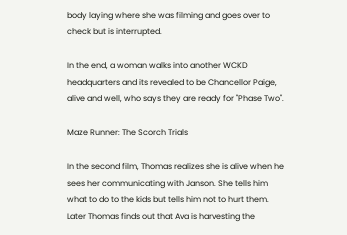body laying where she was filming and goes over to check but is interrupted.

In the end, a woman walks into another WCKD headquarters and its revealed to be Chancellor Paige, alive and well, who says they are ready for "Phase Two".

Maze Runner: The Scorch Trials

In the second film, Thomas realizes she is alive when he sees her communicating with Janson. She tells him what to do to the kids but tells him not to hurt them. Later Thomas finds out that Ava is harvesting the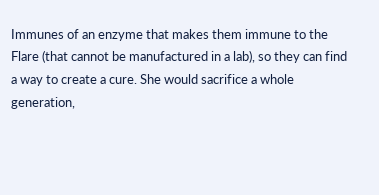Immunes of an enzyme that makes them immune to the Flare (that cannot be manufactured in a lab), so they can find a way to create a cure. She would sacrifice a whole generation,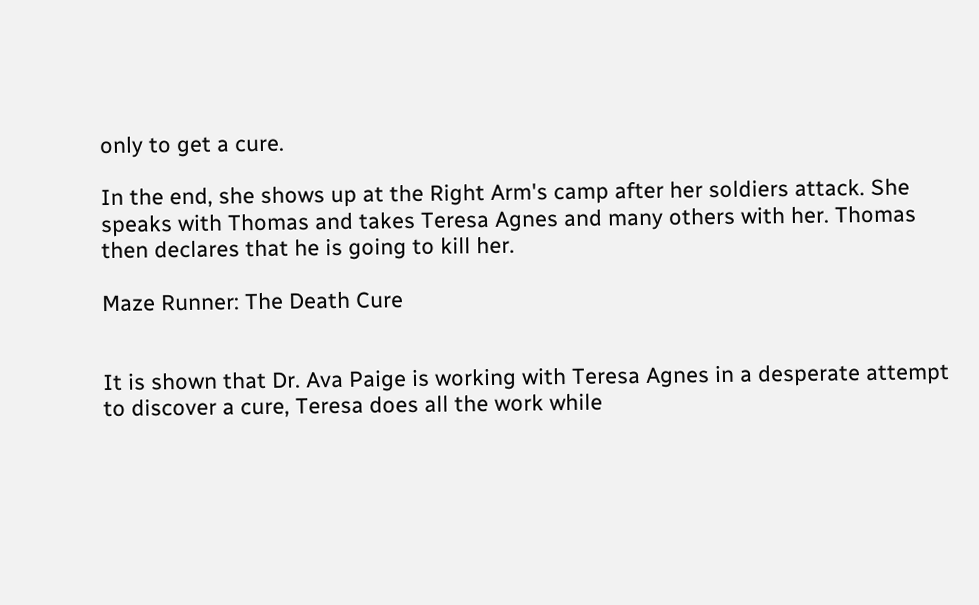only to get a cure.

In the end, she shows up at the Right Arm's camp after her soldiers attack. She speaks with Thomas and takes Teresa Agnes and many others with her. Thomas then declares that he is going to kill her.

Maze Runner: The Death Cure


It is shown that Dr. Ava Paige is working with Teresa Agnes in a desperate attempt to discover a cure, Teresa does all the work while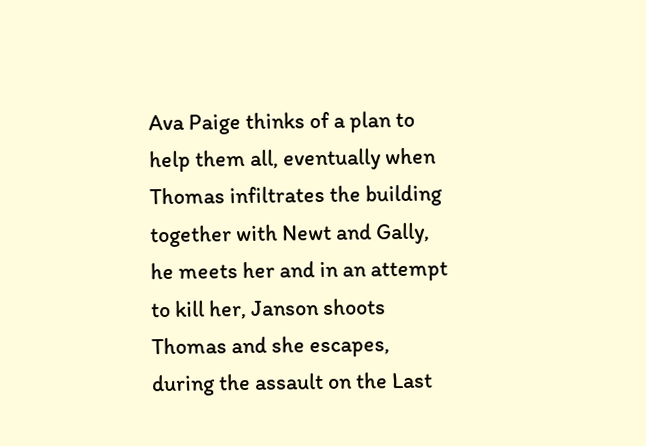Ava Paige thinks of a plan to help them all, eventually when Thomas infiltrates the building together with Newt and Gally, he meets her and in an attempt to kill her, Janson shoots Thomas and she escapes, during the assault on the Last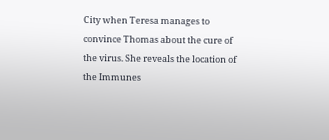City when Teresa manages to convince Thomas about the cure of the virus. She reveals the location of the Immunes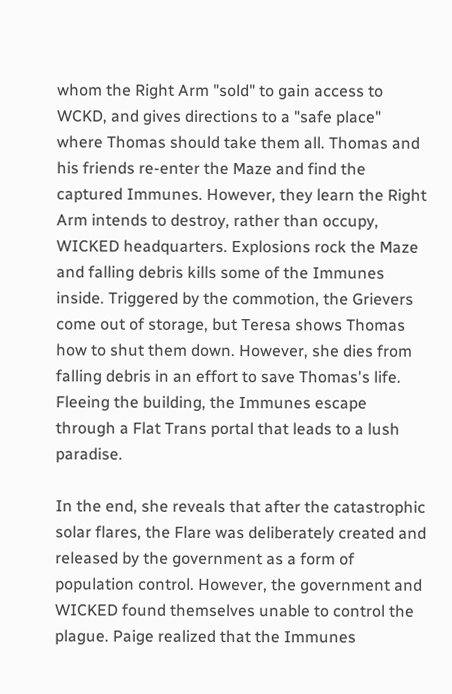whom the Right Arm "sold" to gain access to WCKD, and gives directions to a "safe place" where Thomas should take them all. Thomas and his friends re-enter the Maze and find the captured Immunes. However, they learn the Right Arm intends to destroy, rather than occupy, WICKED headquarters. Explosions rock the Maze and falling debris kills some of the Immunes inside. Triggered by the commotion, the Grievers come out of storage, but Teresa shows Thomas how to shut them down. However, she dies from falling debris in an effort to save Thomas's life. Fleeing the building, the Immunes escape through a Flat Trans portal that leads to a lush paradise.

In the end, she reveals that after the catastrophic solar flares, the Flare was deliberately created and released by the government as a form of population control. However, the government and WICKED found themselves unable to control the plague. Paige realized that the Immunes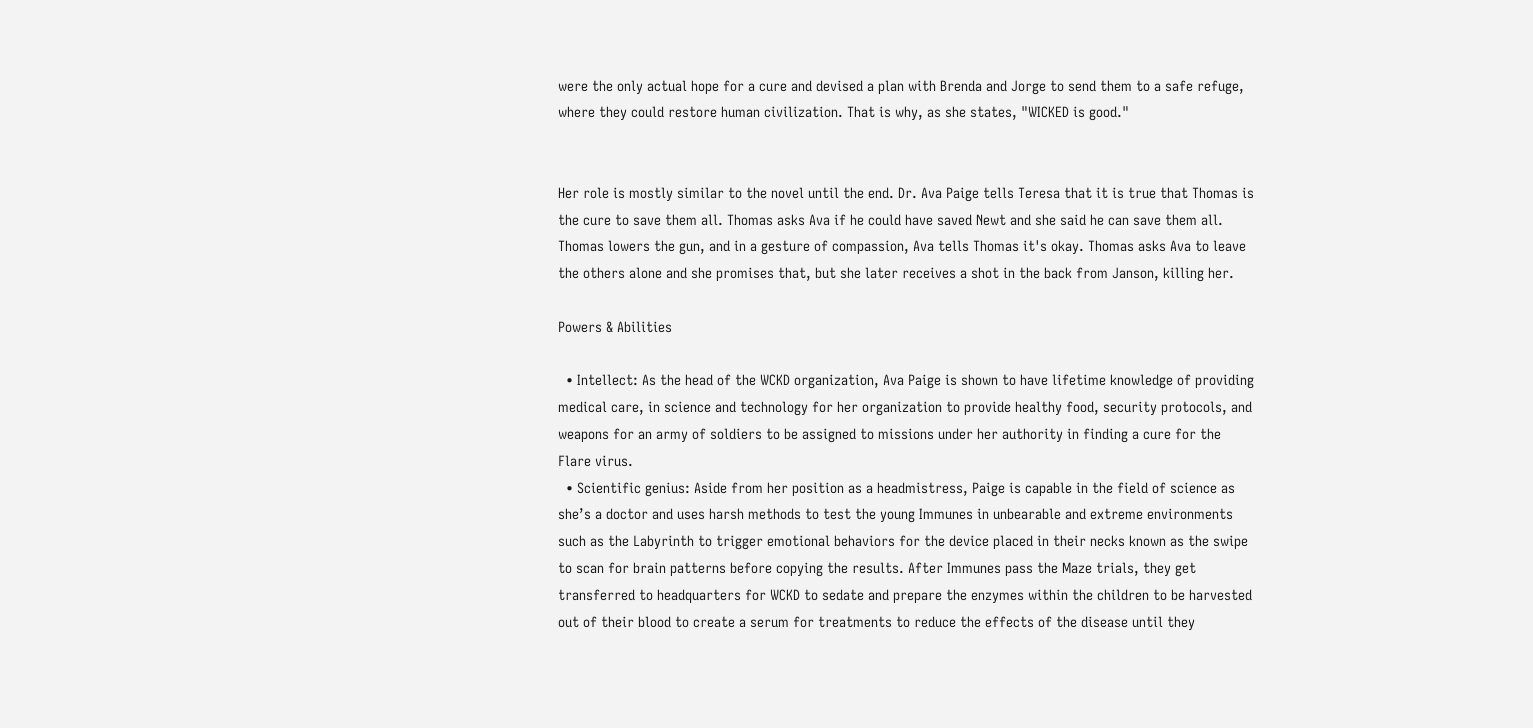were the only actual hope for a cure and devised a plan with Brenda and Jorge to send them to a safe refuge, where they could restore human civilization. That is why, as she states, "WICKED is good."


Her role is mostly similar to the novel until the end. Dr. Ava Paige tells Teresa that it is true that Thomas is the cure to save them all. Thomas asks Ava if he could have saved Newt and she said he can save them all. Thomas lowers the gun, and in a gesture of compassion, Ava tells Thomas it's okay. Thomas asks Ava to leave the others alone and she promises that, but she later receives a shot in the back from Janson, killing her.

Powers & Abilities

  • Intellect: As the head of the WCKD organization, Ava Paige is shown to have lifetime knowledge of providing medical care, in science and technology for her organization to provide healthy food, security protocols, and weapons for an army of soldiers to be assigned to missions under her authority in finding a cure for the Flare virus.
  • Scientific genius: Aside from her position as a headmistress, Paige is capable in the field of science as she’s a doctor and uses harsh methods to test the young Immunes in unbearable and extreme environments such as the Labyrinth to trigger emotional behaviors for the device placed in their necks known as the swipe to scan for brain patterns before copying the results. After Immunes pass the Maze trials, they get transferred to headquarters for WCKD to sedate and prepare the enzymes within the children to be harvested out of their blood to create a serum for treatments to reduce the effects of the disease until they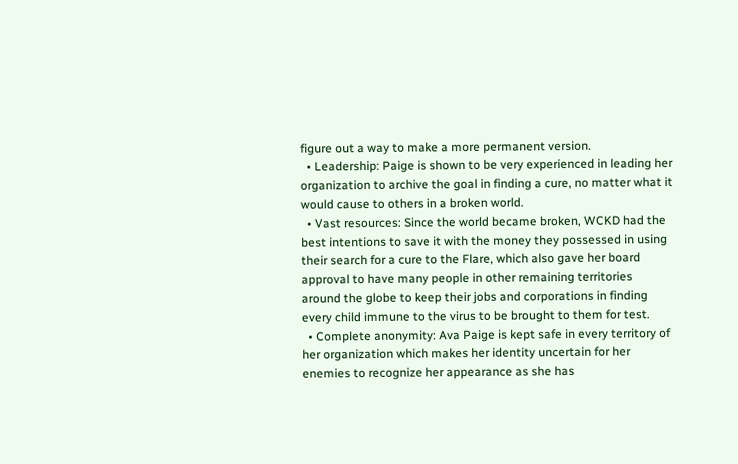figure out a way to make a more permanent version.
  • Leadership: Paige is shown to be very experienced in leading her organization to archive the goal in finding a cure, no matter what it would cause to others in a broken world.
  • Vast resources: Since the world became broken, WCKD had the best intentions to save it with the money they possessed in using their search for a cure to the Flare, which also gave her board approval to have many people in other remaining territories around the globe to keep their jobs and corporations in finding every child immune to the virus to be brought to them for test.
  • Complete anonymity: Ava Paige is kept safe in every territory of her organization which makes her identity uncertain for her enemies to recognize her appearance as she has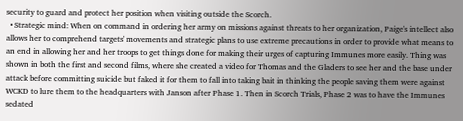security to guard and protect her position when visiting outside the Scorch.
  • Strategic mind: When on command in ordering her army on missions against threats to her organization, Paige's intellect also allows her to comprehend targets' movements and strategic plans to use extreme precautions in order to provide what means to an end in allowing her and her troops to get things done for making their urges of capturing Immunes more easily. Thing was shown in both the first and second films, where she created a video for Thomas and the Gladers to see her and the base under attack before committing suicide but faked it for them to fall into taking bait in thinking the people saving them were against WCKD to lure them to the headquarters with Janson after Phase 1. Then in Scorch Trials, Phase 2 was to have the Immunes sedated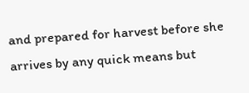and prepared for harvest before she arrives by any quick means but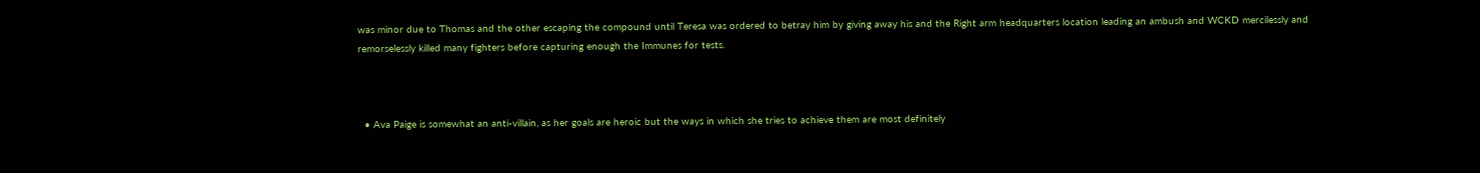was minor due to Thomas and the other escaping the compound until Teresa was ordered to betray him by giving away his and the Right arm headquarters location leading an ambush and WCKD mercilessly and remorselessly killed many fighters before capturing enough the Immunes for tests.



  • Ava Paige is somewhat an anti-villain, as her goals are heroic but the ways in which she tries to achieve them are most definitely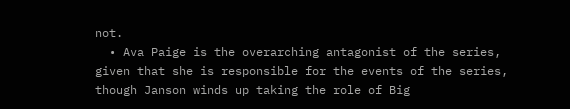not.
  • Ava Paige is the overarching antagonist of the series, given that she is responsible for the events of the series, though Janson winds up taking the role of Big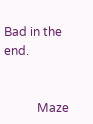Bad in the end.


           Maze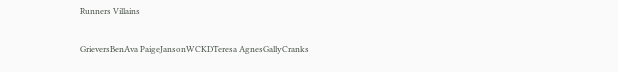Runners Villains

GrieversBenAva PaigeJansonWCKDTeresa AgnesGallyCranks